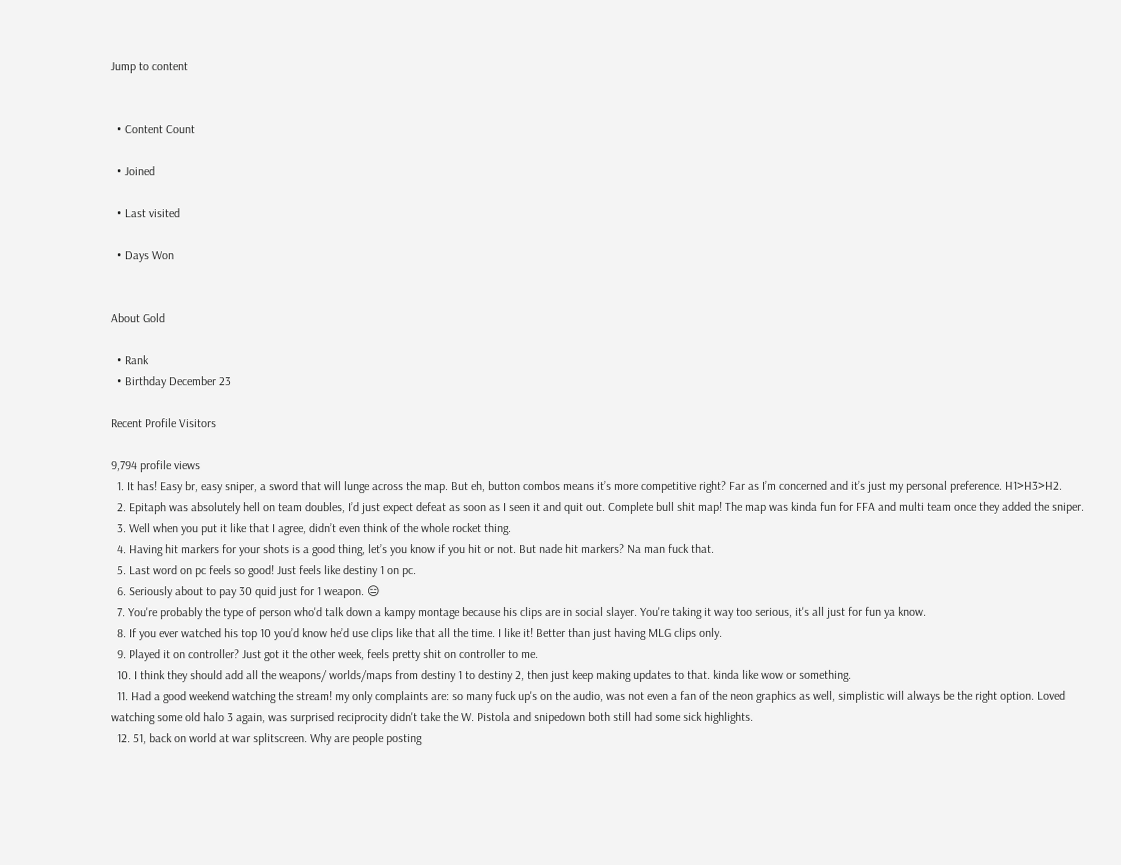Jump to content


  • Content Count

  • Joined

  • Last visited

  • Days Won


About Gold

  • Rank
  • Birthday December 23

Recent Profile Visitors

9,794 profile views
  1. It has! Easy br, easy sniper, a sword that will lunge across the map. But eh, button combos means it’s more competitive right? Far as I’m concerned and it’s just my personal preference. H1>H3>H2.
  2. Epitaph was absolutely hell on team doubles, I’d just expect defeat as soon as I seen it and quit out. Complete bull shit map! The map was kinda fun for FFA and multi team once they added the sniper.
  3. Well when you put it like that I agree, didn’t even think of the whole rocket thing.
  4. Having hit markers for your shots is a good thing, let’s you know if you hit or not. But nade hit markers? Na man fuck that.
  5. Last word on pc feels so good! Just feels like destiny 1 on pc.
  6. Seriously about to pay 30 quid just for 1 weapon. 😑
  7. You're probably the type of person who'd talk down a kampy montage because his clips are in social slayer. You're taking it way too serious, it's all just for fun ya know.
  8. If you ever watched his top 10 you’d know he’d use clips like that all the time. I like it! Better than just having MLG clips only.
  9. Played it on controller? Just got it the other week, feels pretty shit on controller to me.
  10. I think they should add all the weapons/ worlds/maps from destiny 1 to destiny 2, then just keep making updates to that. kinda like wow or something.
  11. Had a good weekend watching the stream! my only complaints are: so many fuck up's on the audio, was not even a fan of the neon graphics as well, simplistic will always be the right option. Loved watching some old halo 3 again, was surprised reciprocity didn't take the W. Pistola and snipedown both still had some sick highlights.
  12. 51, back on world at war splitscreen. Why are people posting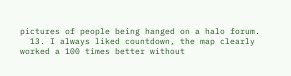pictures of people being hanged on a halo forum.
  13. I always liked countdown, the map clearly worked a 100 times better without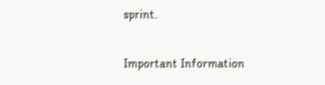sprint.

Important Information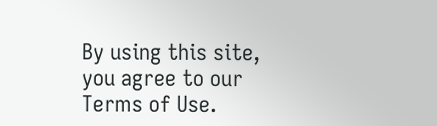By using this site, you agree to our Terms of Use.